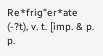Re*frig"er*ate (-?t), v. t. [imp. & p. p.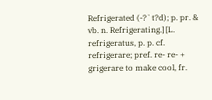Refrigerated (-?`t?d); p. pr. & vb. n. Refrigerating.] [L. refrigeratus, p. p. cf. refrigerare; pref. re- re- + grigerare to make cool, fr.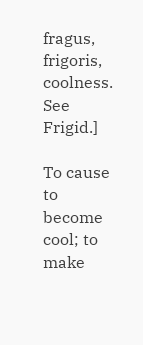fragus, frigoris, coolness. See Frigid.]

To cause to become cool; to make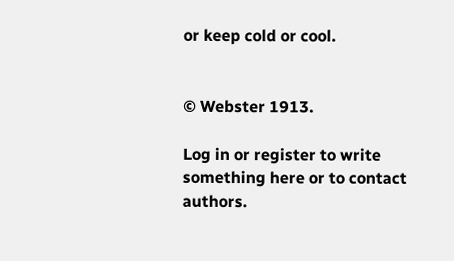or keep cold or cool.


© Webster 1913.

Log in or register to write something here or to contact authors.